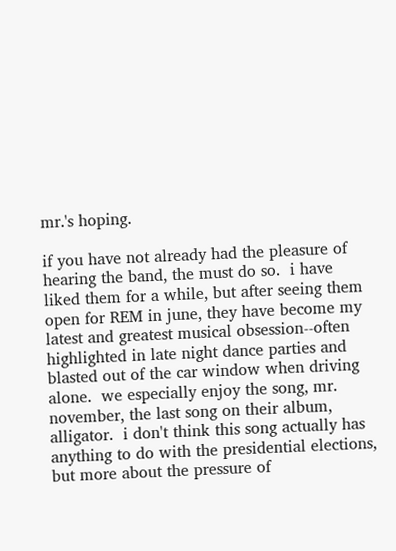mr.'s hoping.

if you have not already had the pleasure of hearing the band, the must do so.  i have liked them for a while, but after seeing them open for REM in june, they have become my latest and greatest musical obsession--often highlighted in late night dance parties and blasted out of the car window when driving alone.  we especially enjoy the song, mr. november, the last song on their album, alligator.  i don't think this song actually has anything to do with the presidential elections, but more about the pressure of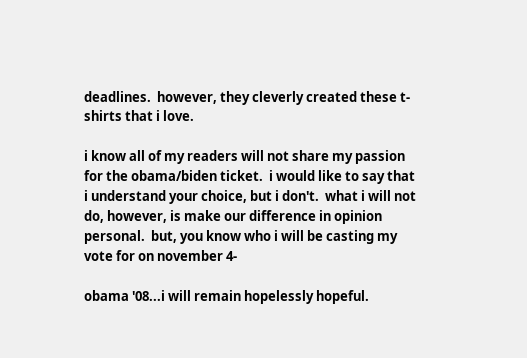deadlines.  however, they cleverly created these t-shirts that i love.

i know all of my readers will not share my passion for the obama/biden ticket.  i would like to say that i understand your choice, but i don't.  what i will not do, however, is make our difference in opinion personal.  but, you know who i will be casting my vote for on november 4-

obama '08...i will remain hopelessly hopeful.